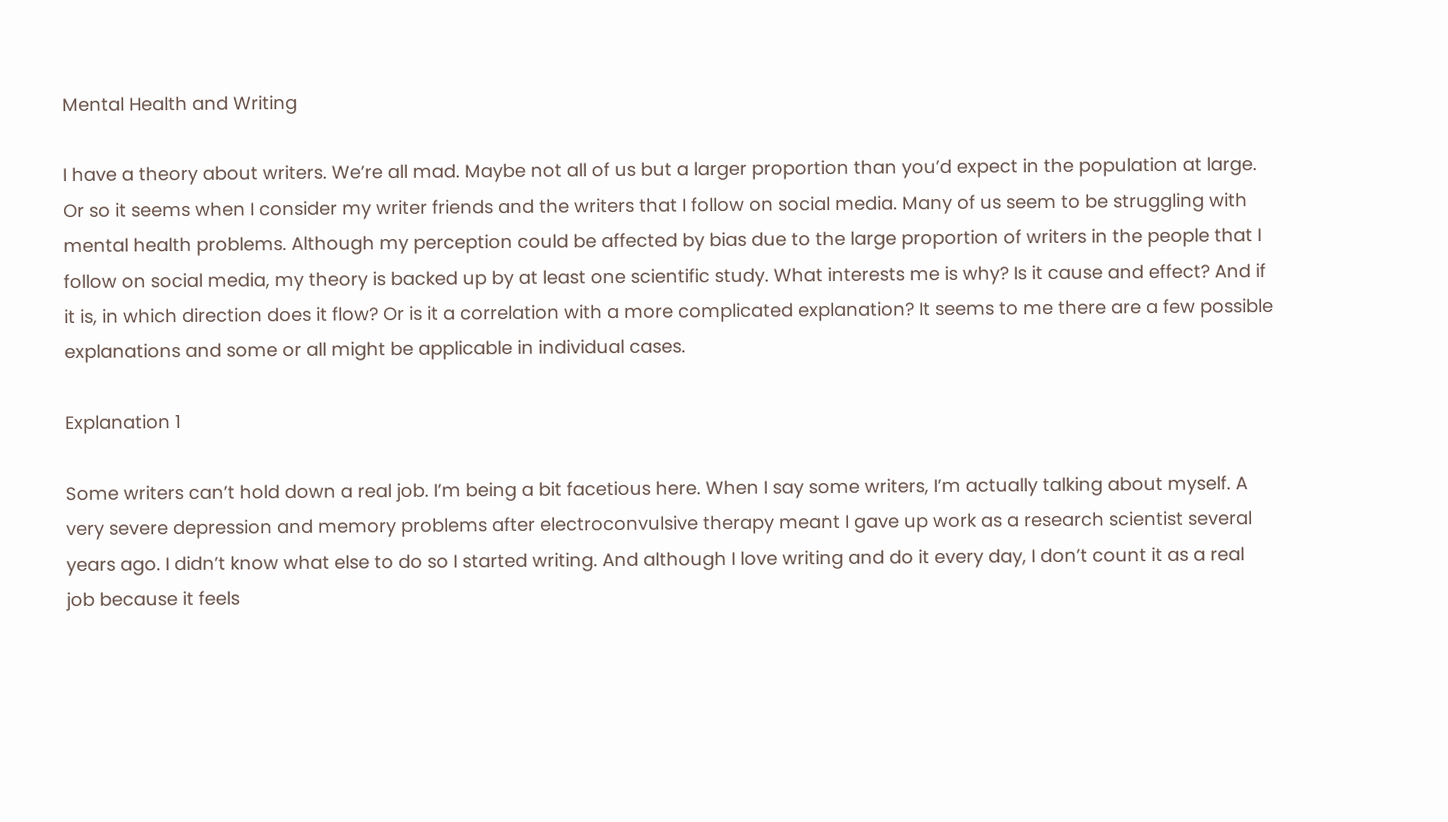Mental Health and Writing

I have a theory about writers. We’re all mad. Maybe not all of us but a larger proportion than you’d expect in the population at large. Or so it seems when I consider my writer friends and the writers that I follow on social media. Many of us seem to be struggling with mental health problems. Although my perception could be affected by bias due to the large proportion of writers in the people that I follow on social media, my theory is backed up by at least one scientific study. What interests me is why? Is it cause and effect? And if it is, in which direction does it flow? Or is it a correlation with a more complicated explanation? It seems to me there are a few possible explanations and some or all might be applicable in individual cases.

Explanation 1

Some writers can’t hold down a real job. I’m being a bit facetious here. When I say some writers, I’m actually talking about myself. A very severe depression and memory problems after electroconvulsive therapy meant I gave up work as a research scientist several years ago. I didn’t know what else to do so I started writing. And although I love writing and do it every day, I don’t count it as a real job because it feels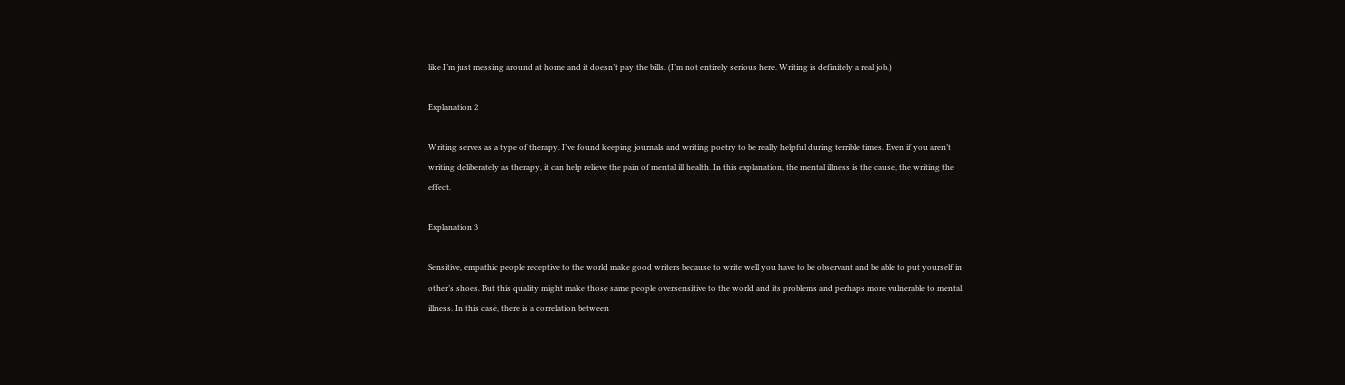like I’m just messing around at home and it doesn’t pay the bills. (I’m not entirely serious here. Writing is definitely a real job.)

Explanation 2

Writing serves as a type of therapy. I’ve found keeping journals and writing poetry to be really helpful during terrible times. Even if you aren’t writing deliberately as therapy, it can help relieve the pain of mental ill health. In this explanation, the mental illness is the cause, the writing the effect.

Explanation 3

Sensitive, empathic people receptive to the world make good writers because to write well you have to be observant and be able to put yourself in other’s shoes. But this quality might make those same people oversensitive to the world and its problems and perhaps more vulnerable to mental illness. In this case, there is a correlation between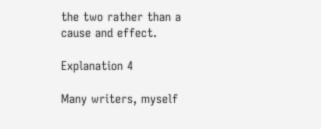the two rather than a cause and effect.

Explanation 4

Many writers, myself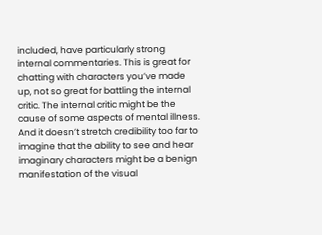included, have particularly strong internal commentaries. This is great for chatting with characters you’ve made up, not so great for battling the internal critic. The internal critic might be the cause of some aspects of mental illness. And it doesn’t stretch credibility too far to imagine that the ability to see and hear imaginary characters might be a benign manifestation of the visual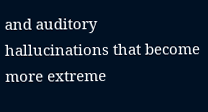and auditory hallucinations that become more extreme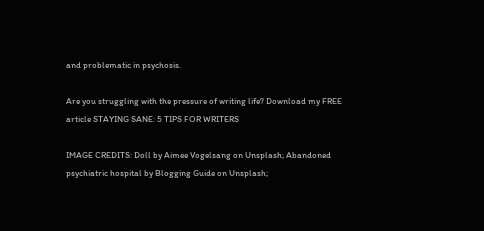and problematic in psychosis.

Are you struggling with the pressure of writing life? Download my FREE article STAYING SANE: 5 TIPS FOR WRITERS

IMAGE CREDITS: Doll by Aimee Vogelsang on Unsplash; Abandoned psychiatric hospital by Blogging Guide on Unsplash;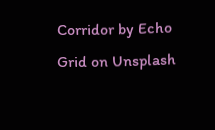Corridor by Echo Grid on Unsplash